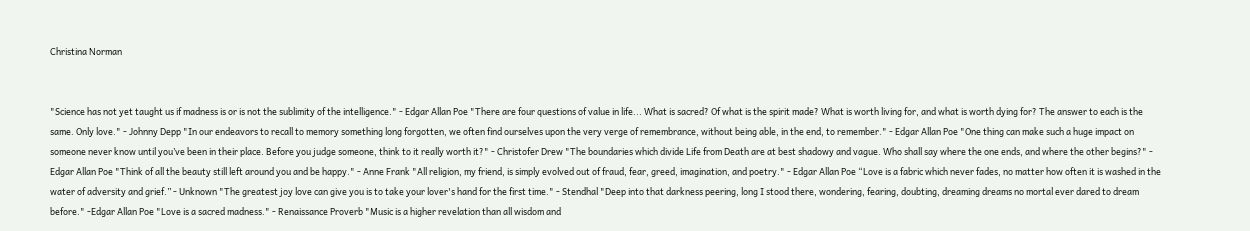Christina Norman


"Science has not yet taught us if madness is or is not the sublimity of the intelligence." - Edgar Allan Poe "There are four questions of value in life... What is sacred? Of what is the spirit made? What is worth living for, and what is worth dying for? The answer to each is the same. Only love." - Johnny Depp "In our endeavors to recall to memory something long forgotten, we often find ourselves upon the very verge of remembrance, without being able, in the end, to remember." - Edgar Allan Poe "One thing can make such a huge impact on someone never know until you’ve been in their place. Before you judge someone, think to it really worth it?" - Christofer Drew "The boundaries which divide Life from Death are at best shadowy and vague. Who shall say where the one ends, and where the other begins?" - Edgar Allan Poe "Think of all the beauty still left around you and be happy." - Anne Frank "All religion, my friend, is simply evolved out of fraud, fear, greed, imagination, and poetry." - Edgar Allan Poe “Love is a fabric which never fades, no matter how often it is washed in the water of adversity and grief.” - Unknown "The greatest joy love can give you is to take your lover's hand for the first time." - Stendhal "Deep into that darkness peering, long I stood there, wondering, fearing, doubting, dreaming dreams no mortal ever dared to dream before." -Edgar Allan Poe "Love is a sacred madness." - Renaissance Proverb "Music is a higher revelation than all wisdom and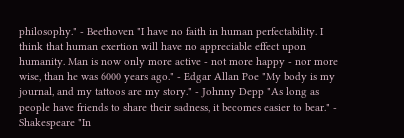philosophy." - Beethoven "I have no faith in human perfectability. I think that human exertion will have no appreciable effect upon humanity. Man is now only more active - not more happy - nor more wise, than he was 6000 years ago." - Edgar Allan Poe "My body is my journal, and my tattoos are my story." - Johnny Depp "As long as people have friends to share their sadness, it becomes easier to bear." - Shakespeare "In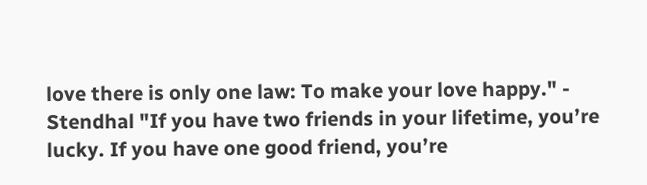love there is only one law: To make your love happy." - Stendhal "If you have two friends in your lifetime, you’re lucky. If you have one good friend, you’re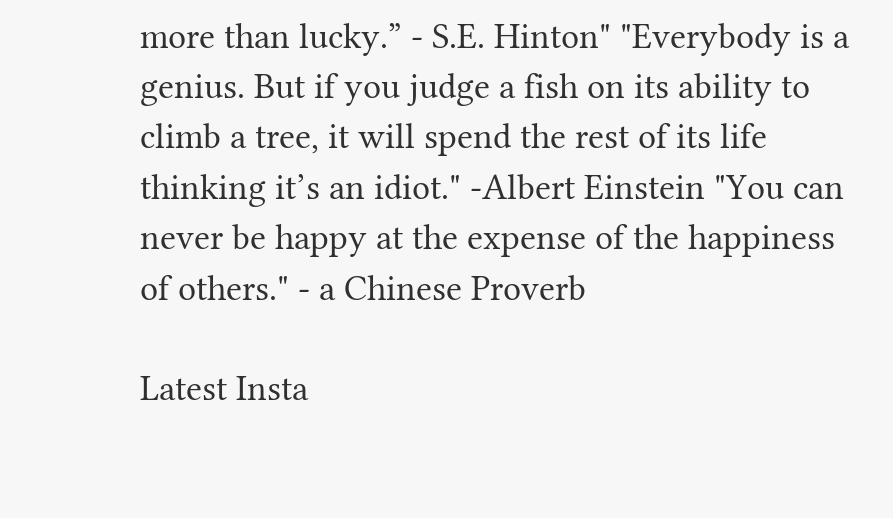more than lucky.” - S.E. Hinton" "Everybody is a genius. But if you judge a fish on its ability to climb a tree, it will spend the rest of its life thinking it’s an idiot." -Albert Einstein "You can never be happy at the expense of the happiness of others." - a Chinese Proverb

Latest Insta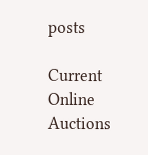posts

Current Online Auctions